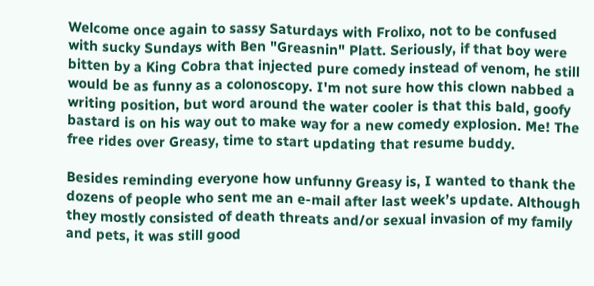Welcome once again to sassy Saturdays with Frolixo, not to be confused with sucky Sundays with Ben "Greasnin" Platt. Seriously, if that boy were bitten by a King Cobra that injected pure comedy instead of venom, he still would be as funny as a colonoscopy. I'm not sure how this clown nabbed a writing position, but word around the water cooler is that this bald, goofy bastard is on his way out to make way for a new comedy explosion. Me! The free rides over Greasy, time to start updating that resume buddy.

Besides reminding everyone how unfunny Greasy is, I wanted to thank the dozens of people who sent me an e-mail after last week’s update. Although they mostly consisted of death threats and/or sexual invasion of my family and pets, it was still good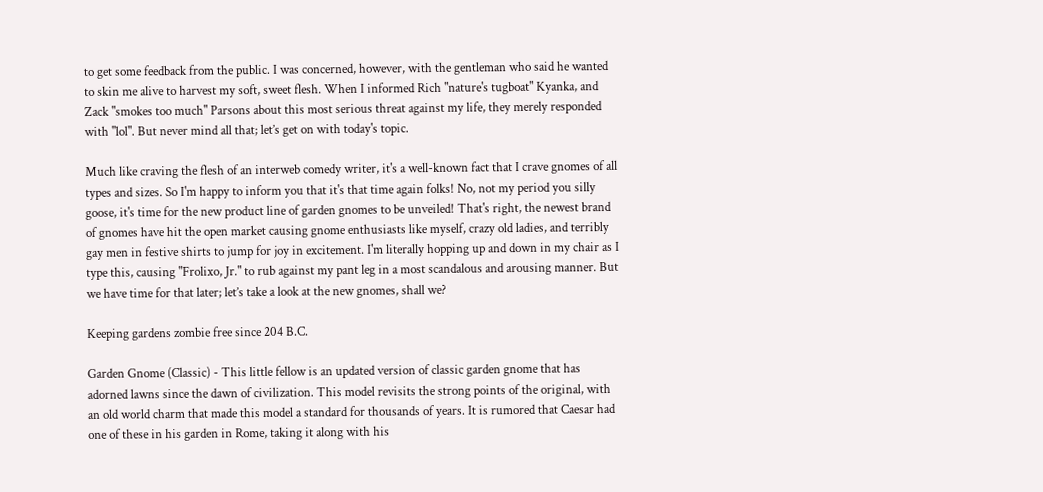to get some feedback from the public. I was concerned, however, with the gentleman who said he wanted to skin me alive to harvest my soft, sweet flesh. When I informed Rich "nature's tugboat" Kyanka, and Zack "smokes too much" Parsons about this most serious threat against my life, they merely responded with "lol". But never mind all that; let’s get on with today's topic.

Much like craving the flesh of an interweb comedy writer, it's a well-known fact that I crave gnomes of all types and sizes. So I'm happy to inform you that it's that time again folks! No, not my period you silly goose, it's time for the new product line of garden gnomes to be unveiled! That's right, the newest brand of gnomes have hit the open market causing gnome enthusiasts like myself, crazy old ladies, and terribly gay men in festive shirts to jump for joy in excitement. I'm literally hopping up and down in my chair as I type this, causing "Frolixo, Jr." to rub against my pant leg in a most scandalous and arousing manner. But we have time for that later; let’s take a look at the new gnomes, shall we?

Keeping gardens zombie free since 204 B.C.

Garden Gnome (Classic) - This little fellow is an updated version of classic garden gnome that has adorned lawns since the dawn of civilization. This model revisits the strong points of the original, with an old world charm that made this model a standard for thousands of years. It is rumored that Caesar had one of these in his garden in Rome, taking it along with his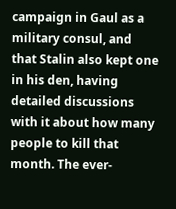campaign in Gaul as a military consul, and that Stalin also kept one in his den, having detailed discussions with it about how many people to kill that month. The ever-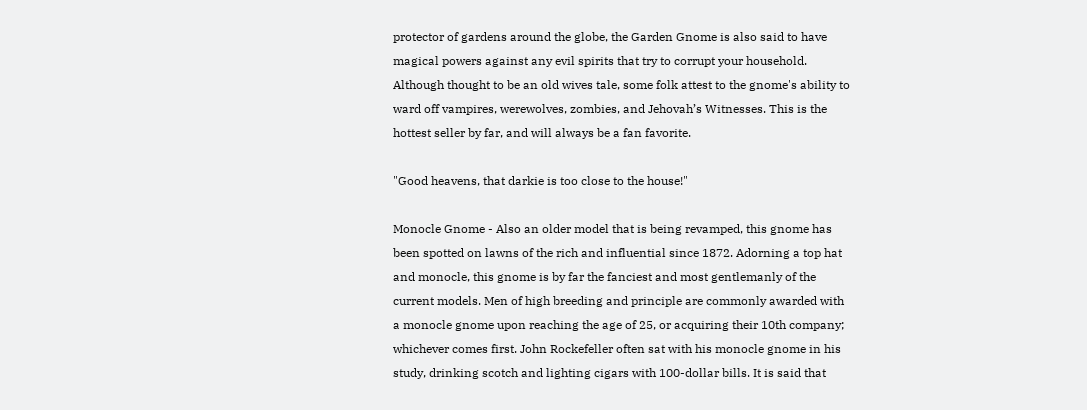protector of gardens around the globe, the Garden Gnome is also said to have magical powers against any evil spirits that try to corrupt your household. Although thought to be an old wives tale, some folk attest to the gnome's ability to ward off vampires, werewolves, zombies, and Jehovah’s Witnesses. This is the hottest seller by far, and will always be a fan favorite.

"Good heavens, that darkie is too close to the house!"

Monocle Gnome - Also an older model that is being revamped, this gnome has been spotted on lawns of the rich and influential since 1872. Adorning a top hat and monocle, this gnome is by far the fanciest and most gentlemanly of the current models. Men of high breeding and principle are commonly awarded with a monocle gnome upon reaching the age of 25, or acquiring their 10th company; whichever comes first. John Rockefeller often sat with his monocle gnome in his study, drinking scotch and lighting cigars with 100-dollar bills. It is said that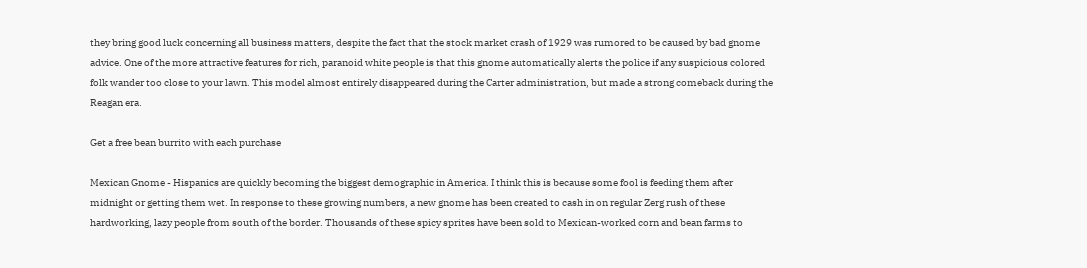they bring good luck concerning all business matters, despite the fact that the stock market crash of 1929 was rumored to be caused by bad gnome advice. One of the more attractive features for rich, paranoid white people is that this gnome automatically alerts the police if any suspicious colored folk wander too close to your lawn. This model almost entirely disappeared during the Carter administration, but made a strong comeback during the Reagan era.

Get a free bean burrito with each purchase

Mexican Gnome - Hispanics are quickly becoming the biggest demographic in America. I think this is because some fool is feeding them after midnight or getting them wet. In response to these growing numbers, a new gnome has been created to cash in on regular Zerg rush of these hardworking, lazy people from south of the border. Thousands of these spicy sprites have been sold to Mexican-worked corn and bean farms to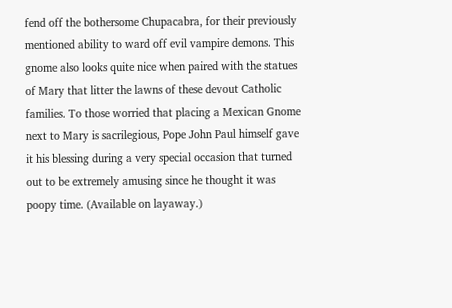fend off the bothersome Chupacabra, for their previously mentioned ability to ward off evil vampire demons. This gnome also looks quite nice when paired with the statues of Mary that litter the lawns of these devout Catholic families. To those worried that placing a Mexican Gnome next to Mary is sacrilegious, Pope John Paul himself gave it his blessing during a very special occasion that turned out to be extremely amusing since he thought it was poopy time. (Available on layaway.)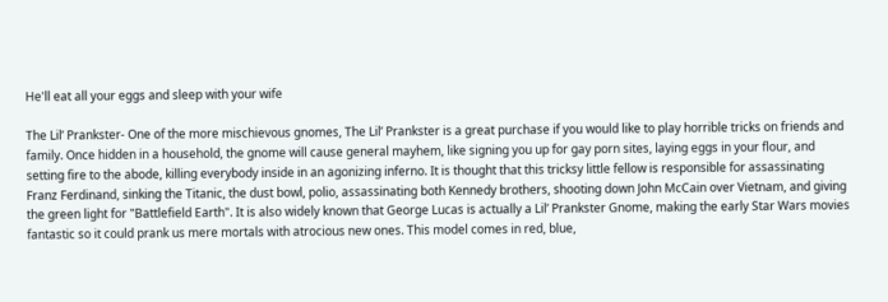He'll eat all your eggs and sleep with your wife

The Lil’ Prankster- One of the more mischievous gnomes, The Lil’ Prankster is a great purchase if you would like to play horrible tricks on friends and family. Once hidden in a household, the gnome will cause general mayhem, like signing you up for gay porn sites, laying eggs in your flour, and setting fire to the abode, killing everybody inside in an agonizing inferno. It is thought that this tricksy little fellow is responsible for assassinating Franz Ferdinand, sinking the Titanic, the dust bowl, polio, assassinating both Kennedy brothers, shooting down John McCain over Vietnam, and giving the green light for "Battlefield Earth". It is also widely known that George Lucas is actually a Lil’ Prankster Gnome, making the early Star Wars movies fantastic so it could prank us mere mortals with atrocious new ones. This model comes in red, blue,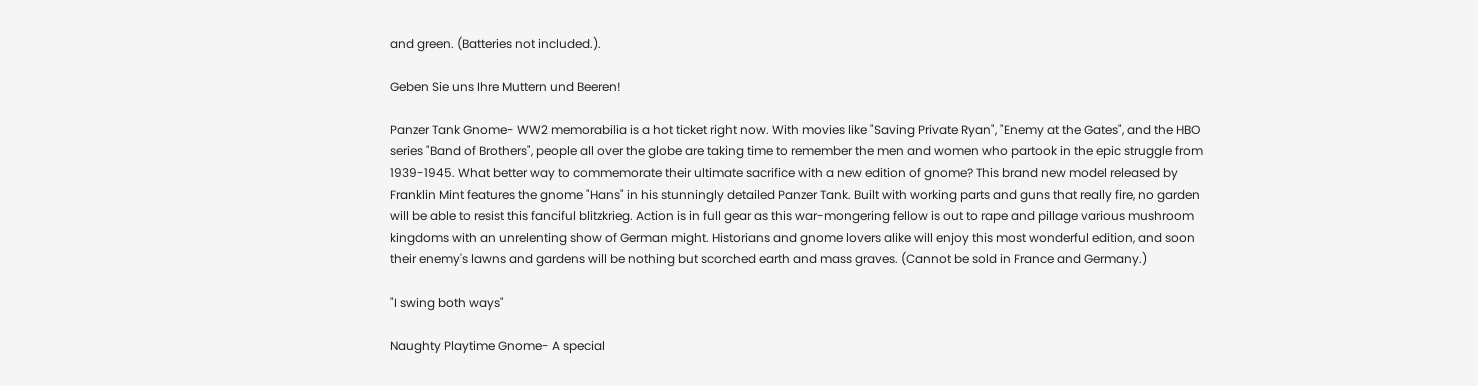and green. (Batteries not included.).

Geben Sie uns Ihre Muttern und Beeren!

Panzer Tank Gnome- WW2 memorabilia is a hot ticket right now. With movies like "Saving Private Ryan", "Enemy at the Gates", and the HBO series "Band of Brothers", people all over the globe are taking time to remember the men and women who partook in the epic struggle from 1939-1945. What better way to commemorate their ultimate sacrifice with a new edition of gnome? This brand new model released by Franklin Mint features the gnome "Hans" in his stunningly detailed Panzer Tank. Built with working parts and guns that really fire, no garden will be able to resist this fanciful blitzkrieg. Action is in full gear as this war-mongering fellow is out to rape and pillage various mushroom kingdoms with an unrelenting show of German might. Historians and gnome lovers alike will enjoy this most wonderful edition, and soon their enemy's lawns and gardens will be nothing but scorched earth and mass graves. (Cannot be sold in France and Germany.)

"I swing both ways"

Naughty Playtime Gnome- A special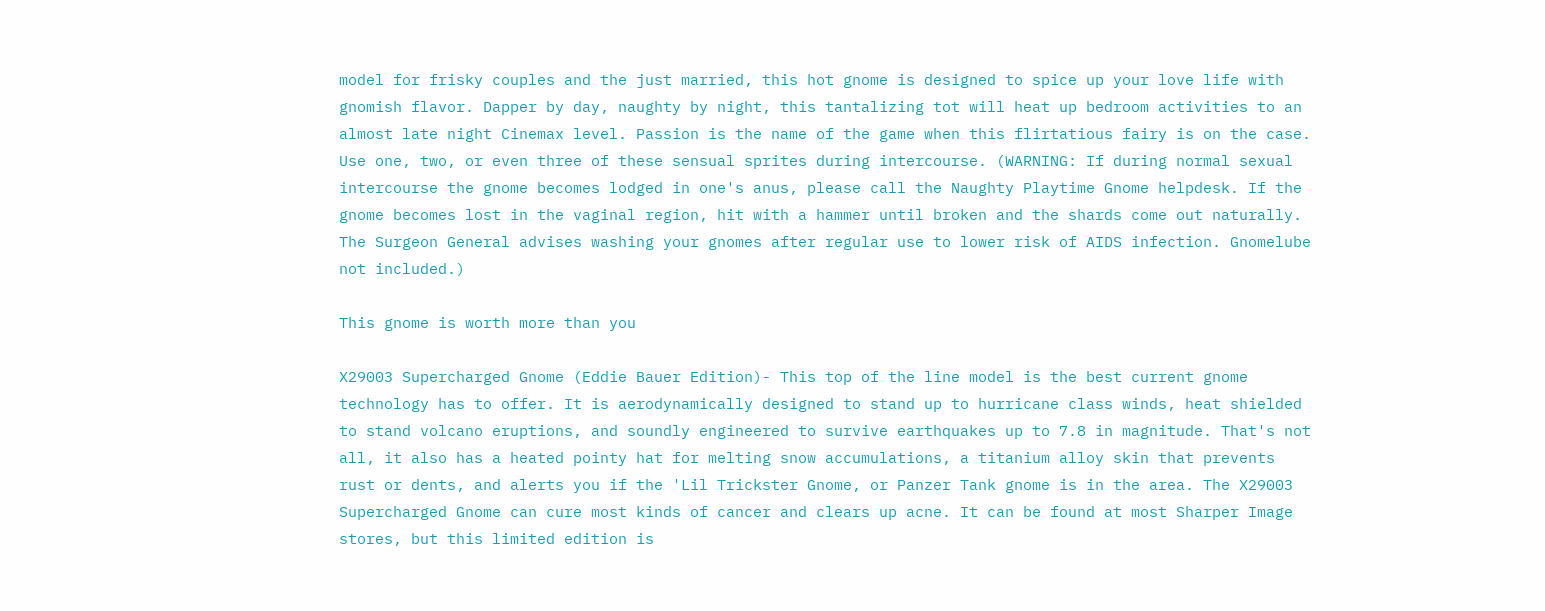model for frisky couples and the just married, this hot gnome is designed to spice up your love life with gnomish flavor. Dapper by day, naughty by night, this tantalizing tot will heat up bedroom activities to an almost late night Cinemax level. Passion is the name of the game when this flirtatious fairy is on the case. Use one, two, or even three of these sensual sprites during intercourse. (WARNING: If during normal sexual intercourse the gnome becomes lodged in one's anus, please call the Naughty Playtime Gnome helpdesk. If the gnome becomes lost in the vaginal region, hit with a hammer until broken and the shards come out naturally. The Surgeon General advises washing your gnomes after regular use to lower risk of AIDS infection. Gnomelube not included.)

This gnome is worth more than you

X29003 Supercharged Gnome (Eddie Bauer Edition)- This top of the line model is the best current gnome technology has to offer. It is aerodynamically designed to stand up to hurricane class winds, heat shielded to stand volcano eruptions, and soundly engineered to survive earthquakes up to 7.8 in magnitude. That's not all, it also has a heated pointy hat for melting snow accumulations, a titanium alloy skin that prevents rust or dents, and alerts you if the 'Lil Trickster Gnome, or Panzer Tank gnome is in the area. The X29003 Supercharged Gnome can cure most kinds of cancer and clears up acne. It can be found at most Sharper Image stores, but this limited edition is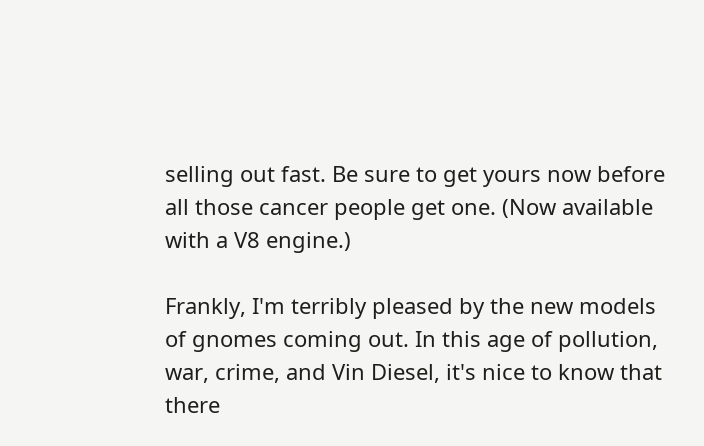selling out fast. Be sure to get yours now before all those cancer people get one. (Now available with a V8 engine.)

Frankly, I'm terribly pleased by the new models of gnomes coming out. In this age of pollution, war, crime, and Vin Diesel, it's nice to know that there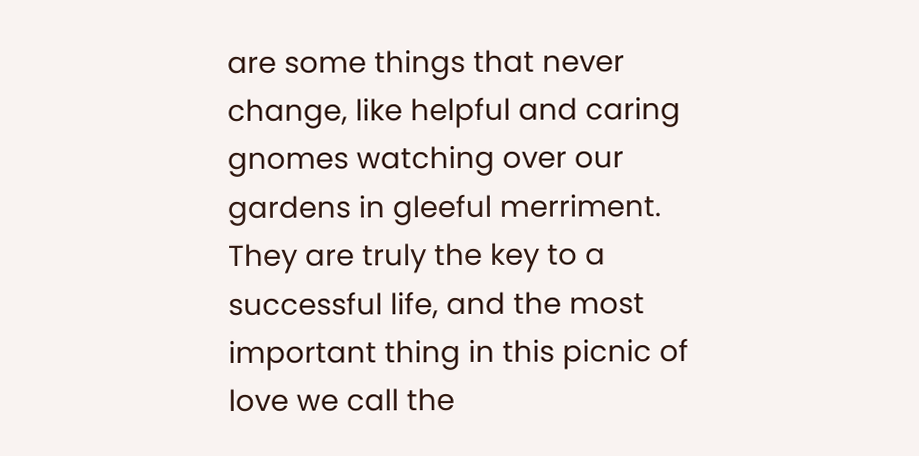are some things that never change, like helpful and caring gnomes watching over our gardens in gleeful merriment. They are truly the key to a successful life, and the most important thing in this picnic of love we call the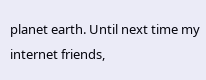planet earth. Until next time my internet friends,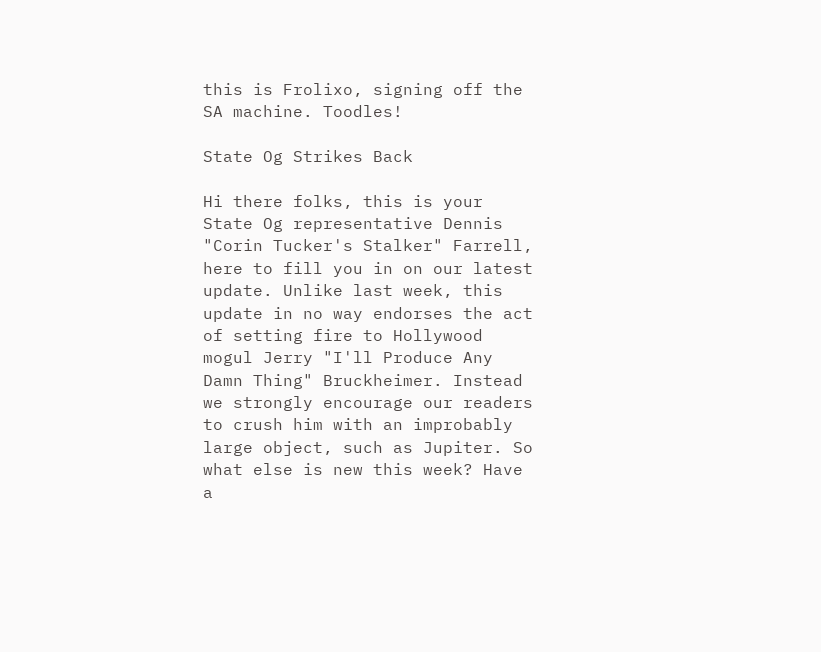this is Frolixo, signing off the SA machine. Toodles!

State Og Strikes Back

Hi there folks, this is your State Og representative Dennis "Corin Tucker's Stalker" Farrell, here to fill you in on our latest update. Unlike last week, this update in no way endorses the act of setting fire to Hollywood mogul Jerry "I'll Produce Any Damn Thing" Bruckheimer. Instead we strongly encourage our readers to crush him with an improbably large object, such as Jupiter. So what else is new this week? Have a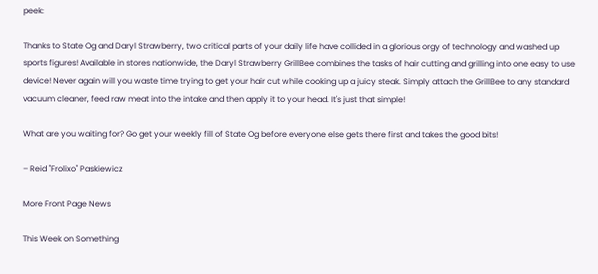peek:

Thanks to State Og and Daryl Strawberry, two critical parts of your daily life have collided in a glorious orgy of technology and washed up sports figures! Available in stores nationwide, the Daryl Strawberry GrillBee combines the tasks of hair cutting and grilling into one easy to use device! Never again will you waste time trying to get your hair cut while cooking up a juicy steak. Simply attach the GrillBee to any standard vacuum cleaner, feed raw meat into the intake and then apply it to your head. It's just that simple!

What are you waiting for? Go get your weekly fill of State Og before everyone else gets there first and takes the good bits!

– Reid "Frolixo" Paskiewicz

More Front Page News

This Week on Something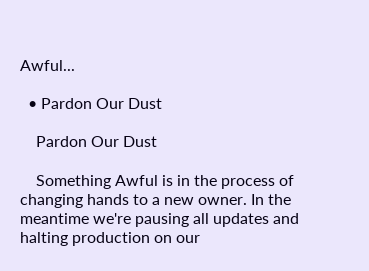Awful...

  • Pardon Our Dust

    Pardon Our Dust

    Something Awful is in the process of changing hands to a new owner. In the meantime we're pausing all updates and halting production on our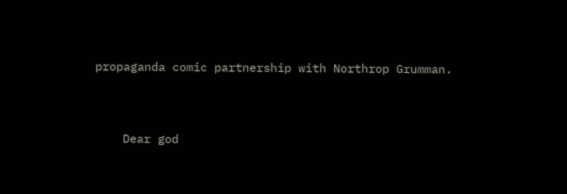propaganda comic partnership with Northrop Grumman.



    Dear god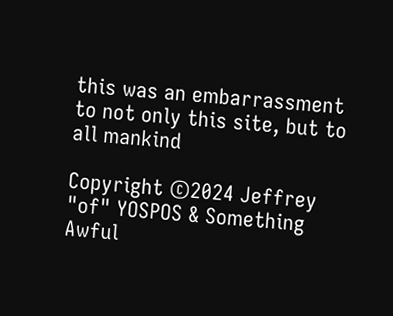this was an embarrassment to not only this site, but to all mankind

Copyright ©2024 Jeffrey "of" YOSPOS & Something Awful